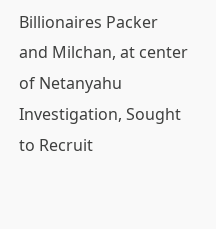Billionaires Packer and Milchan, at center of Netanyahu Investigation, Sought to Recruit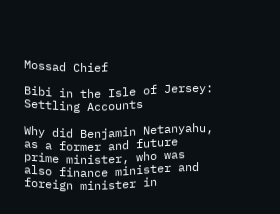Mossad Chief

Bibi in the Isle of Jersey: Settling Accounts

Why did Benjamin Netanyahu, as a former and future prime minister, who was also finance minister and foreign minister in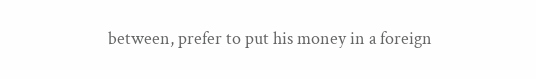between, prefer to put his money in a foreign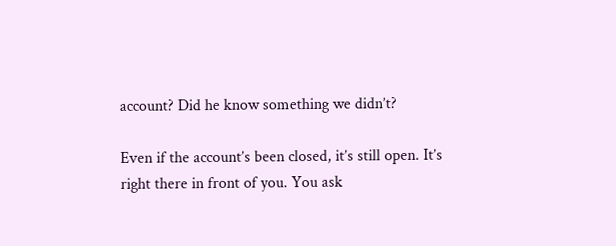account? Did he know something we didn’t?

Even if the account’s been closed, it’s still open. It’s right there in front of you. You ask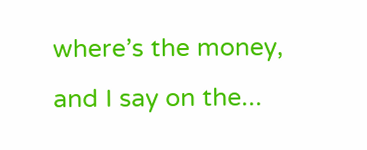where’s the money, and I say on the...